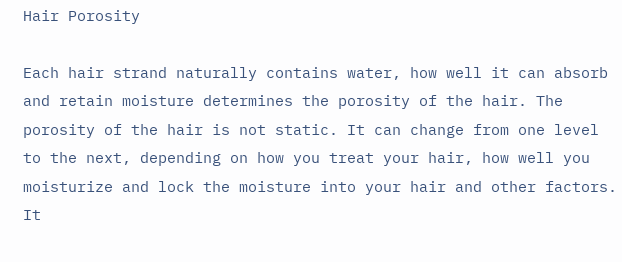Hair Porosity

Each hair strand naturally contains water, how well it can absorb and retain moisture determines the porosity of the hair. The porosity of the hair is not static. It can change from one level to the next, depending on how you treat your hair, how well you moisturize and lock the moisture into your hair and other factors. It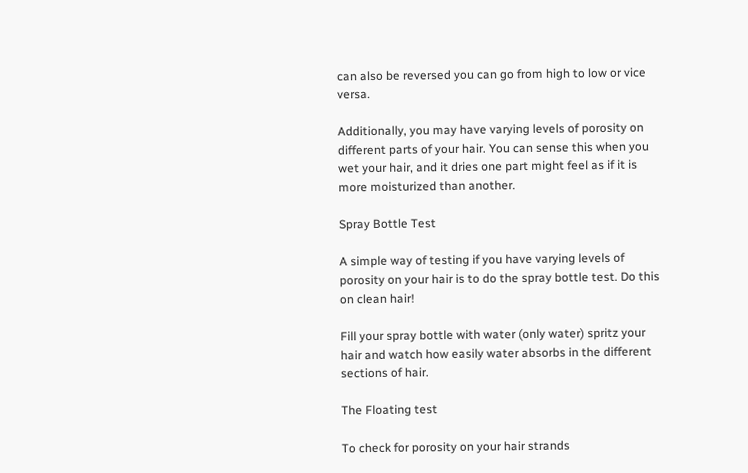can also be reversed you can go from high to low or vice versa.

Additionally, you may have varying levels of porosity on different parts of your hair. You can sense this when you wet your hair, and it dries one part might feel as if it is more moisturized than another.

Spray Bottle Test

A simple way of testing if you have varying levels of porosity on your hair is to do the spray bottle test. Do this on clean hair!

Fill your spray bottle with water (only water) spritz your hair and watch how easily water absorbs in the different sections of hair.

The Floating test

To check for porosity on your hair strands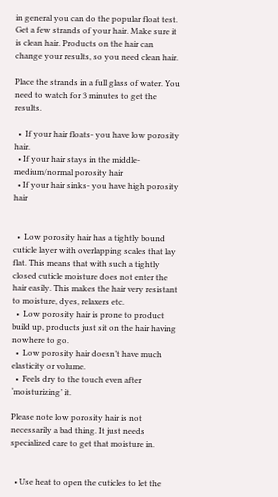in general you can do the popular float test. Get a few strands of your hair. Make sure it is clean hair. Products on the hair can change your results, so you need clean hair.

Place the strands in a full glass of water. You need to watch for 3 minutes to get the results.

  •  If your hair floats- you have low porosity hair.
  • If your hair stays in the middle- medium/normal porosity hair
  • If your hair sinks- you have high porosity hair


  •  Low porosity hair has a tightly bound cuticle layer with overlapping scales that lay flat. This means that with such a tightly closed cuticle moisture does not enter the hair easily. This makes the hair very resistant to moisture, dyes, relaxers etc.
  •  Low porosity hair is prone to product build up, products just sit on the hair having nowhere to go.
  •  Low porosity hair doesn’t have much elasticity or volume.
  •  Feels dry to the touch even after ‘moisturizing’ it.

Please note low porosity hair is not necessarily a bad thing. It just needs specialized care to get that moisture in.


  • Use heat to open the cuticles to let the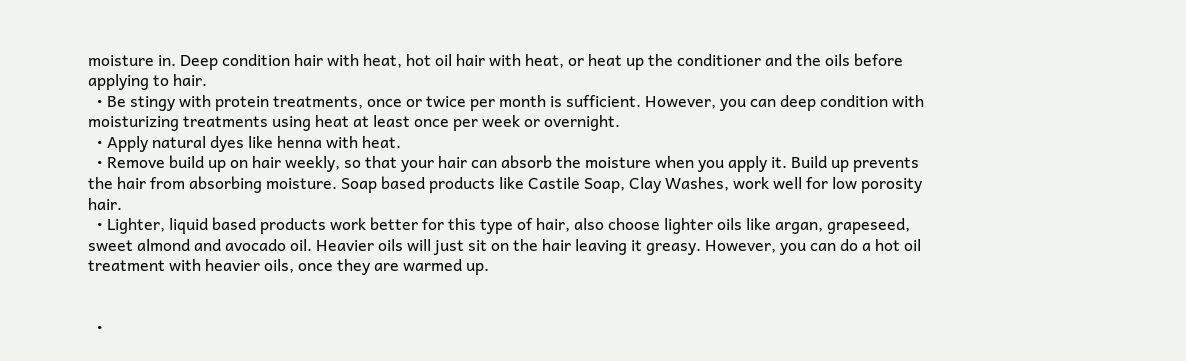moisture in. Deep condition hair with heat, hot oil hair with heat, or heat up the conditioner and the oils before applying to hair.
  • Be stingy with protein treatments, once or twice per month is sufficient. However, you can deep condition with moisturizing treatments using heat at least once per week or overnight.
  • Apply natural dyes like henna with heat.
  • Remove build up on hair weekly, so that your hair can absorb the moisture when you apply it. Build up prevents the hair from absorbing moisture. Soap based products like Castile Soap, Clay Washes, work well for low porosity hair.
  • Lighter, liquid based products work better for this type of hair, also choose lighter oils like argan, grapeseed, sweet almond and avocado oil. Heavier oils will just sit on the hair leaving it greasy. However, you can do a hot oil treatment with heavier oils, once they are warmed up.


  •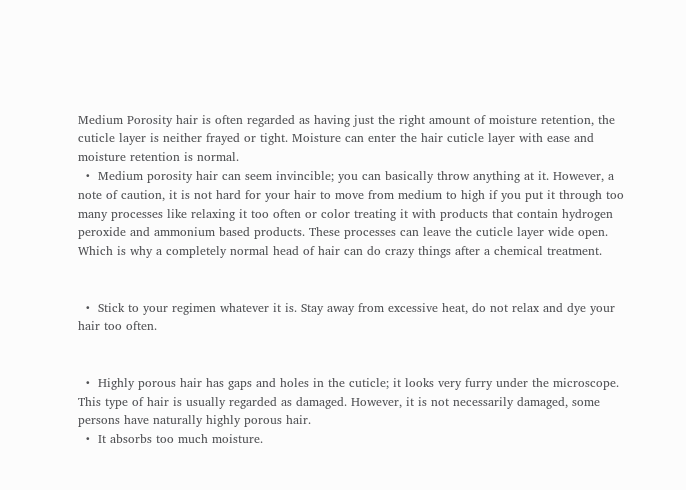Medium Porosity hair is often regarded as having just the right amount of moisture retention, the cuticle layer is neither frayed or tight. Moisture can enter the hair cuticle layer with ease and moisture retention is normal.
  •  Medium porosity hair can seem invincible; you can basically throw anything at it. However, a note of caution, it is not hard for your hair to move from medium to high if you put it through too many processes like relaxing it too often or color treating it with products that contain hydrogen peroxide and ammonium based products. These processes can leave the cuticle layer wide open. Which is why a completely normal head of hair can do crazy things after a chemical treatment.


  •  Stick to your regimen whatever it is. Stay away from excessive heat, do not relax and dye your hair too often.


  •  Highly porous hair has gaps and holes in the cuticle; it looks very furry under the microscope. This type of hair is usually regarded as damaged. However, it is not necessarily damaged, some persons have naturally highly porous hair.
  •  It absorbs too much moisture.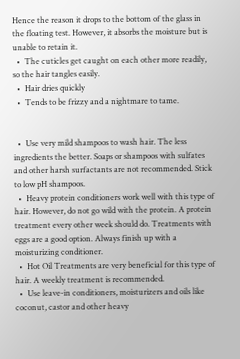Hence the reason it drops to the bottom of the glass in the floating test. However, it absorbs the moisture but is unable to retain it.
  •  The cuticles get caught on each other more readily, so the hair tangles easily.
  •  Hair dries quickly
  •  Tends to be frizzy and a nightmare to tame.


  •  Use very mild shampoos to wash hair. The less ingredients the better. Soaps or shampoos with sulfates and other harsh surfactants are not recommended. Stick to low pH shampoos.
  •  Heavy protein conditioners work well with this type of hair. However, do not go wild with the protein. A protein treatment every other week should do. Treatments with eggs are a good option. Always finish up with a moisturizing conditioner.
  •  Hot Oil Treatments are very beneficial for this type of hair. A weekly treatment is recommended.
  •  Use leave-in conditioners, moisturizers and oils like coconut, castor and other heavy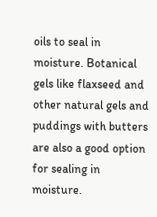oils to seal in moisture. Botanical gels like flaxseed and other natural gels and puddings with butters are also a good option for sealing in moisture.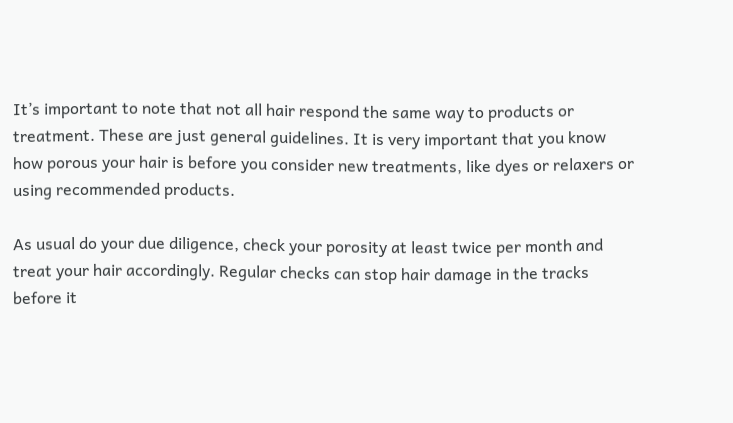It’s important to note that not all hair respond the same way to products or treatment. These are just general guidelines. It is very important that you know how porous your hair is before you consider new treatments, like dyes or relaxers or using recommended products.

As usual do your due diligence, check your porosity at least twice per month and treat your hair accordingly. Regular checks can stop hair damage in the tracks before it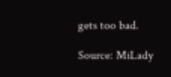gets too bad.

Source: MiLady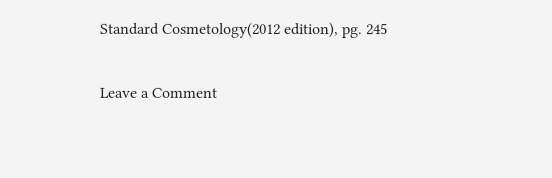Standard Cosmetology(2012 edition), pg. 245

Leave a Comment